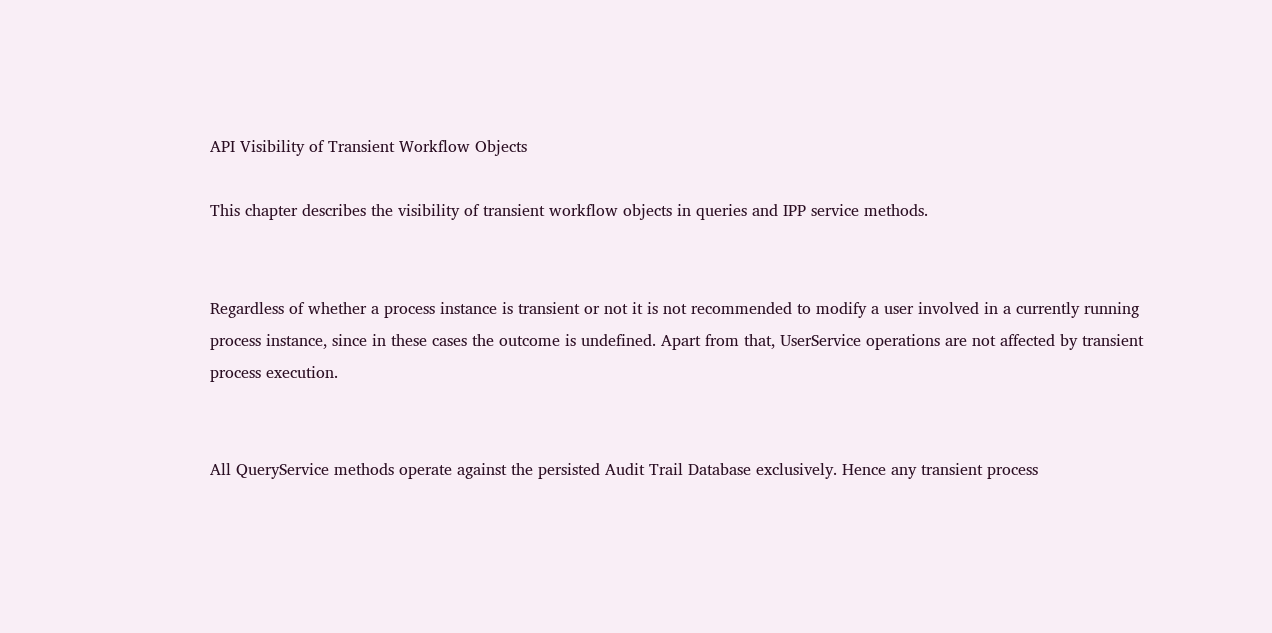API Visibility of Transient Workflow Objects

This chapter describes the visibility of transient workflow objects in queries and IPP service methods.


Regardless of whether a process instance is transient or not it is not recommended to modify a user involved in a currently running process instance, since in these cases the outcome is undefined. Apart from that, UserService operations are not affected by transient process execution.


All QueryService methods operate against the persisted Audit Trail Database exclusively. Hence any transient process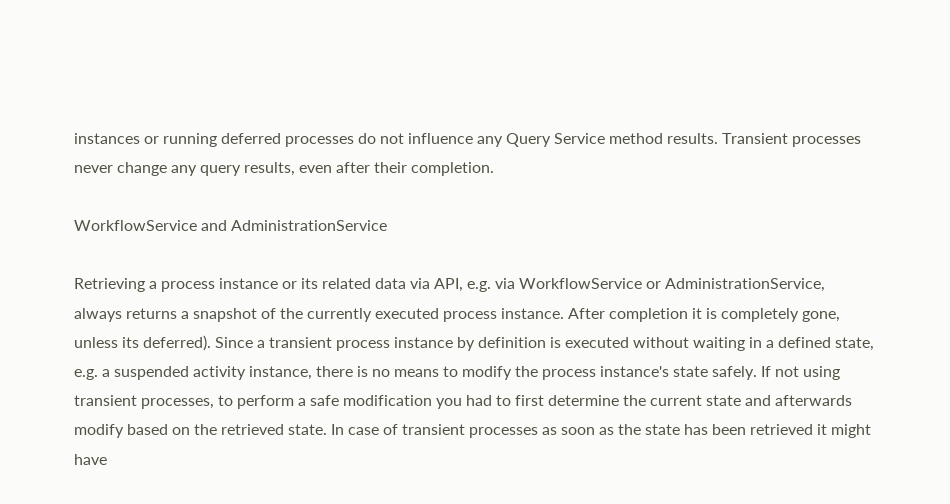instances or running deferred processes do not influence any Query Service method results. Transient processes never change any query results, even after their completion.

WorkflowService and AdministrationService

Retrieving a process instance or its related data via API, e.g. via WorkflowService or AdministrationService, always returns a snapshot of the currently executed process instance. After completion it is completely gone, unless its deferred). Since a transient process instance by definition is executed without waiting in a defined state, e.g. a suspended activity instance, there is no means to modify the process instance's state safely. If not using transient processes, to perform a safe modification you had to first determine the current state and afterwards modify based on the retrieved state. In case of transient processes as soon as the state has been retrieved it might have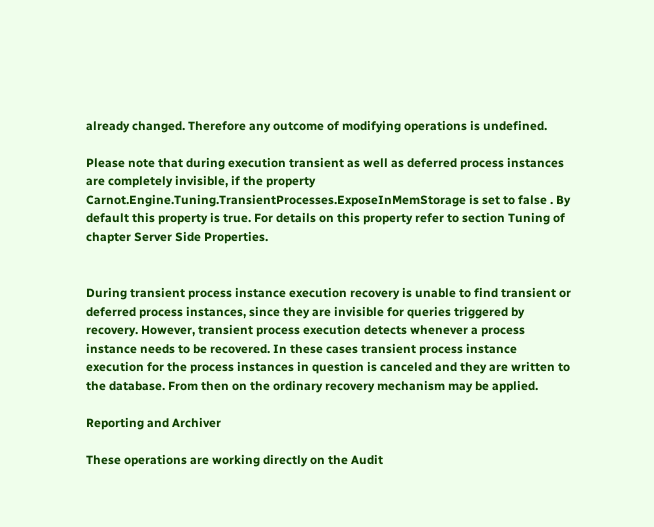already changed. Therefore any outcome of modifying operations is undefined.

Please note that during execution transient as well as deferred process instances are completely invisible, if the property Carnot.Engine.Tuning.TransientProcesses.ExposeInMemStorage is set to false . By default this property is true. For details on this property refer to section Tuning of chapter Server Side Properties.


During transient process instance execution recovery is unable to find transient or deferred process instances, since they are invisible for queries triggered by recovery. However, transient process execution detects whenever a process instance needs to be recovered. In these cases transient process instance execution for the process instances in question is canceled and they are written to the database. From then on the ordinary recovery mechanism may be applied.

Reporting and Archiver

These operations are working directly on the Audit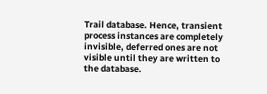Trail database. Hence, transient process instances are completely invisible, deferred ones are not visible until they are written to the database.